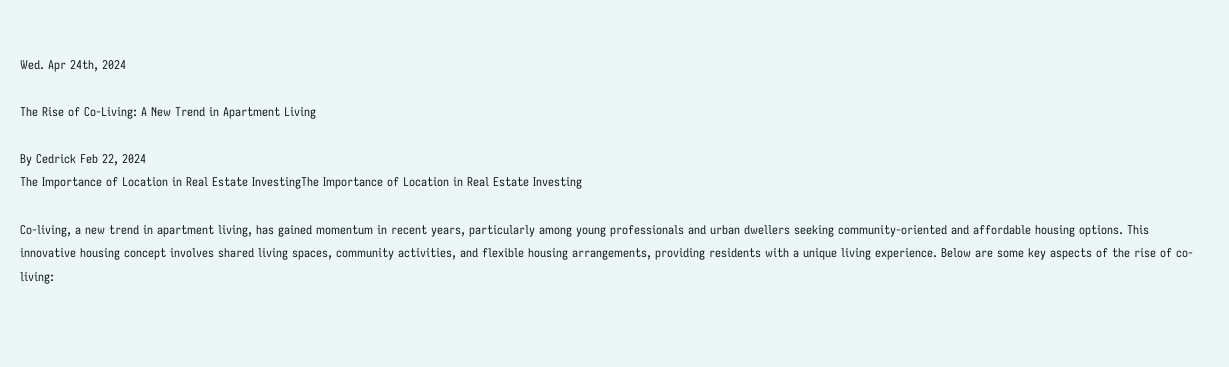Wed. Apr 24th, 2024

The Rise of Co-Living: A New Trend in Apartment Living

By Cedrick Feb 22, 2024
The Importance of Location in Real Estate InvestingThe Importance of Location in Real Estate Investing

Co-living, a new trend in apartment living, has gained momentum in recent years, particularly among young professionals and urban dwellers seeking community-oriented and affordable housing options. This innovative housing concept involves shared living spaces, community activities, and flexible housing arrangements, providing residents with a unique living experience. Below are some key aspects of the rise of co-living: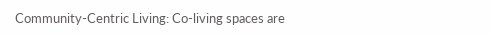Community-Centric Living: Co-living spaces are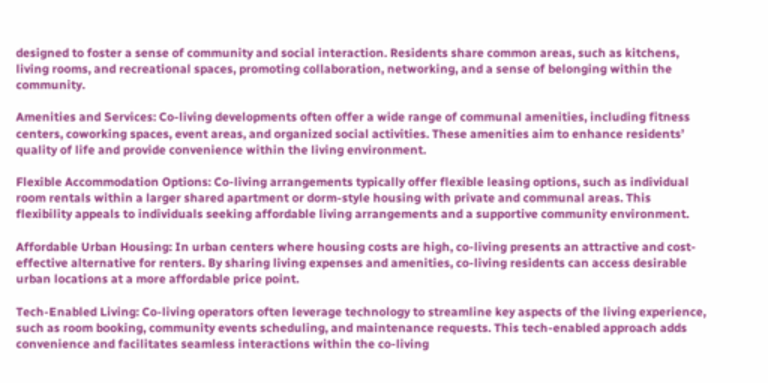designed to foster a sense of community and social interaction. Residents share common areas, such as kitchens, living rooms, and recreational spaces, promoting collaboration, networking, and a sense of belonging within the community.

Amenities and Services: Co-living developments often offer a wide range of communal amenities, including fitness centers, coworking spaces, event areas, and organized social activities. These amenities aim to enhance residents’ quality of life and provide convenience within the living environment.

Flexible Accommodation Options: Co-living arrangements typically offer flexible leasing options, such as individual room rentals within a larger shared apartment or dorm-style housing with private and communal areas. This flexibility appeals to individuals seeking affordable living arrangements and a supportive community environment.

Affordable Urban Housing: In urban centers where housing costs are high, co-living presents an attractive and cost-effective alternative for renters. By sharing living expenses and amenities, co-living residents can access desirable urban locations at a more affordable price point.

Tech-Enabled Living: Co-living operators often leverage technology to streamline key aspects of the living experience, such as room booking, community events scheduling, and maintenance requests. This tech-enabled approach adds convenience and facilitates seamless interactions within the co-living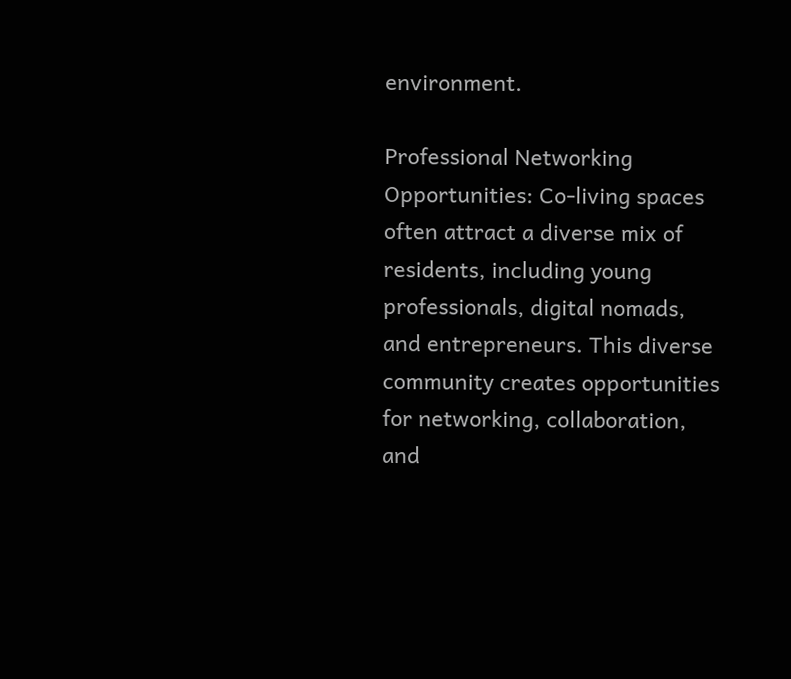environment.

Professional Networking Opportunities: Co-living spaces often attract a diverse mix of residents, including young professionals, digital nomads, and entrepreneurs. This diverse community creates opportunities for networking, collaboration, and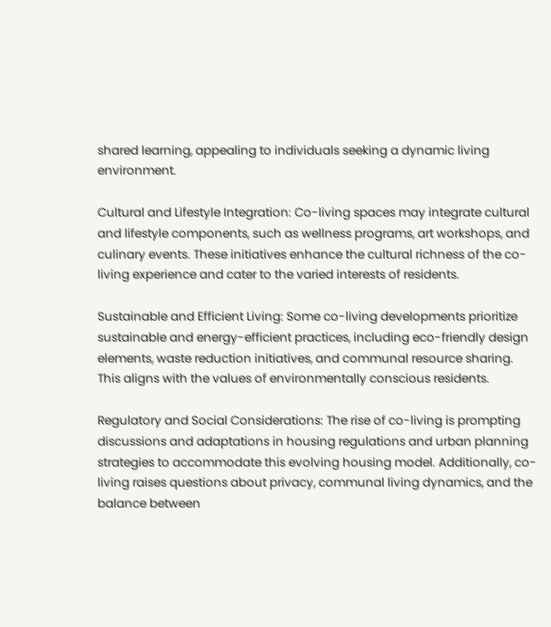shared learning, appealing to individuals seeking a dynamic living environment.

Cultural and Lifestyle Integration: Co-living spaces may integrate cultural and lifestyle components, such as wellness programs, art workshops, and culinary events. These initiatives enhance the cultural richness of the co-living experience and cater to the varied interests of residents.

Sustainable and Efficient Living: Some co-living developments prioritize sustainable and energy-efficient practices, including eco-friendly design elements, waste reduction initiatives, and communal resource sharing. This aligns with the values of environmentally conscious residents.

Regulatory and Social Considerations: The rise of co-living is prompting discussions and adaptations in housing regulations and urban planning strategies to accommodate this evolving housing model. Additionally, co-living raises questions about privacy, communal living dynamics, and the balance between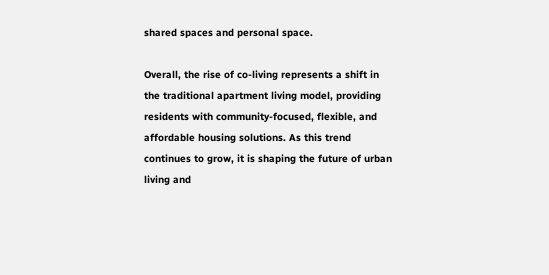shared spaces and personal space.

Overall, the rise of co-living represents a shift in the traditional apartment living model, providing residents with community-focused, flexible, and affordable housing solutions. As this trend continues to grow, it is shaping the future of urban living and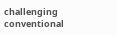challenging conventional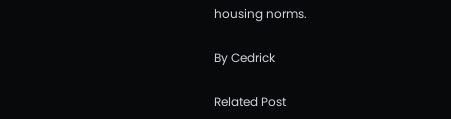housing norms.

By Cedrick

Related Post